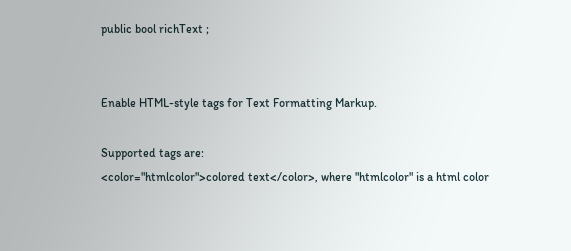public bool richText ;


Enable HTML-style tags for Text Formatting Markup.

Supported tags are:
<color="htmlcolor">colored text</color>, where "htmlcolor" is a html color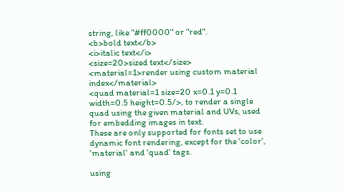string, like "#ff0000" or "red".
<b>bold text</b>
<i>italic text</i>
<size=20>sized text</size>
<material=1>render using custom material index</material>
<quad material=1 size=20 x=0.1 y=0.1 width=0.5 height=0.5/>, to render a single quad using the given material and UVs, used for embedding images in text.
These are only supported for fonts set to use dynamic font rendering, except for the 'color', 'material' and 'quad' tags.

using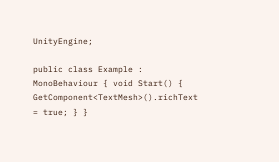UnityEngine;

public class Example : MonoBehaviour { void Start() { GetComponent<TextMesh>().richText = true; } }